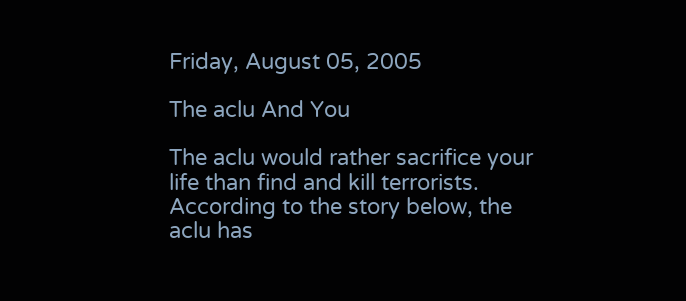Friday, August 05, 2005

The aclu And You

The aclu would rather sacrifice your life than find and kill terrorists. According to the story below, the aclu has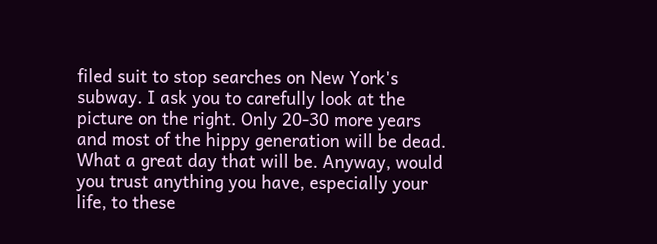filed suit to stop searches on New York's subway. I ask you to carefully look at the picture on the right. Only 20-30 more years and most of the hippy generation will be dead. What a great day that will be. Anyway, would you trust anything you have, especially your life, to these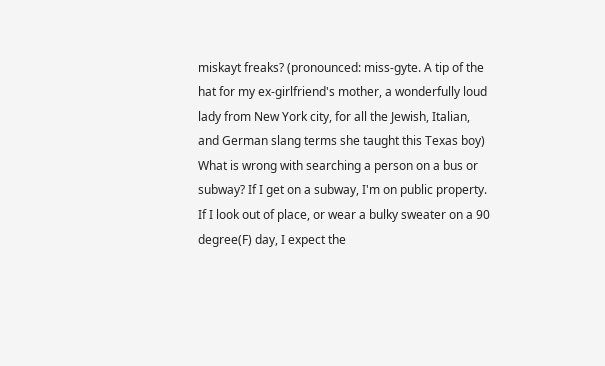miskayt freaks? (pronounced: miss-gyte. A tip of the hat for my ex-girlfriend's mother, a wonderfully loud lady from New York city, for all the Jewish, Italian, and German slang terms she taught this Texas boy) What is wrong with searching a person on a bus or subway? If I get on a subway, I'm on public property. If I look out of place, or wear a bulky sweater on a 90 degree(F) day, I expect the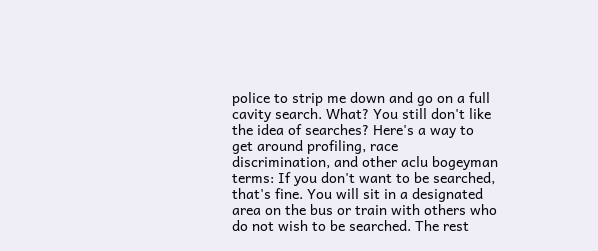police to strip me down and go on a full cavity search. What? You still don't like the idea of searches? Here's a way to get around profiling, race discrimination, and other aclu bogeyman terms: If you don't want to be searched, that's fine. You will sit in a designated area on the bus or train with others who do not wish to be searched. The rest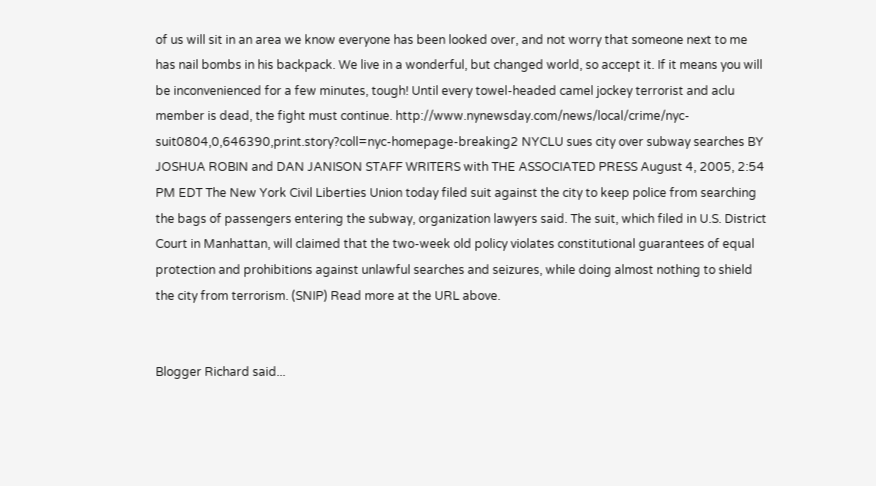of us will sit in an area we know everyone has been looked over, and not worry that someone next to me has nail bombs in his backpack. We live in a wonderful, but changed world, so accept it. If it means you will be inconvenienced for a few minutes, tough! Until every towel-headed camel jockey terrorist and aclu member is dead, the fight must continue. http://www.nynewsday.com/news/local/crime/nyc-suit0804,0,646390,print.story?coll=nyc-homepage-breaking2 NYCLU sues city over subway searches BY JOSHUA ROBIN and DAN JANISON STAFF WRITERS with THE ASSOCIATED PRESS August 4, 2005, 2:54 PM EDT The New York Civil Liberties Union today filed suit against the city to keep police from searching the bags of passengers entering the subway, organization lawyers said. The suit, which filed in U.S. District Court in Manhattan, will claimed that the two-week old policy violates constitutional guarantees of equal protection and prohibitions against unlawful searches and seizures, while doing almost nothing to shield the city from terrorism. (SNIP) Read more at the URL above.


Blogger Richard said...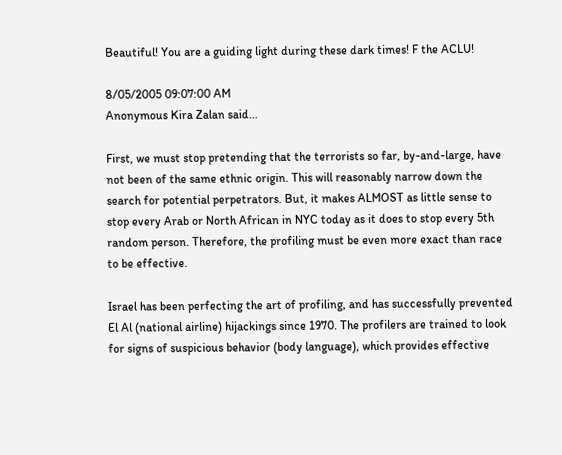Beautiful! You are a guiding light during these dark times! F the ACLU!

8/05/2005 09:07:00 AM
Anonymous Kira Zalan said...

First, we must stop pretending that the terrorists so far, by-and-large, have not been of the same ethnic origin. This will reasonably narrow down the search for potential perpetrators. But, it makes ALMOST as little sense to stop every Arab or North African in NYC today as it does to stop every 5th random person. Therefore, the profiling must be even more exact than race to be effective.

Israel has been perfecting the art of profiling, and has successfully prevented El Al (national airline) hijackings since 1970. The profilers are trained to look for signs of suspicious behavior (body language), which provides effective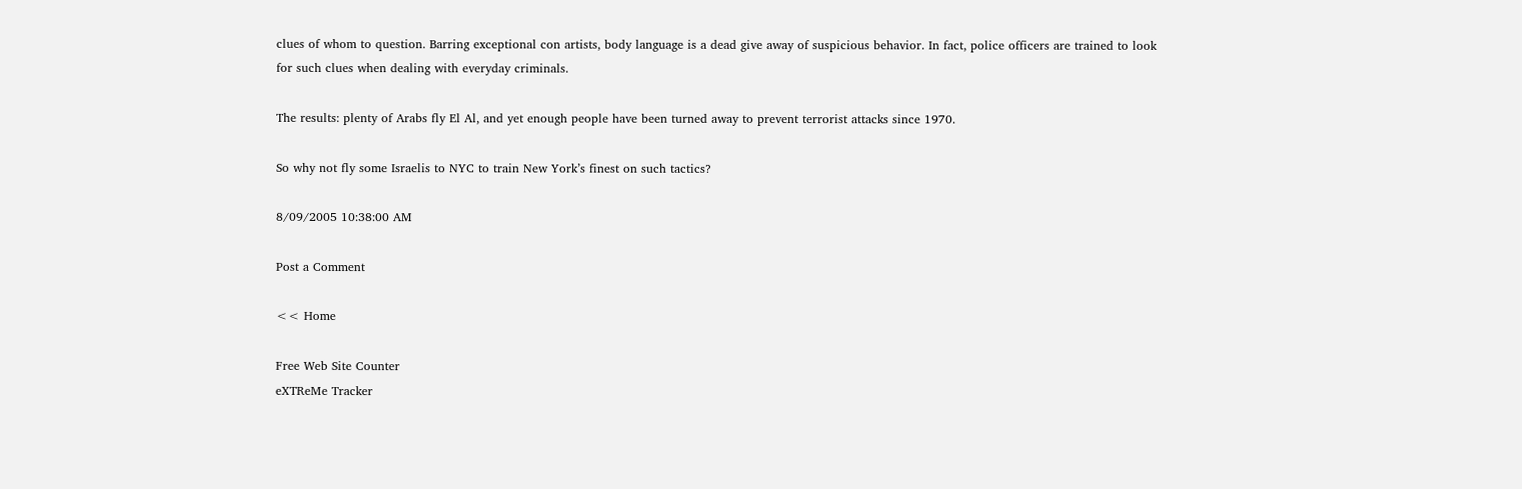clues of whom to question. Barring exceptional con artists, body language is a dead give away of suspicious behavior. In fact, police officers are trained to look for such clues when dealing with everyday criminals.

The results: plenty of Arabs fly El Al, and yet enough people have been turned away to prevent terrorist attacks since 1970.

So why not fly some Israelis to NYC to train New York’s finest on such tactics?

8/09/2005 10:38:00 AM

Post a Comment

<< Home

Free Web Site Counter
eXTReMe Tracker